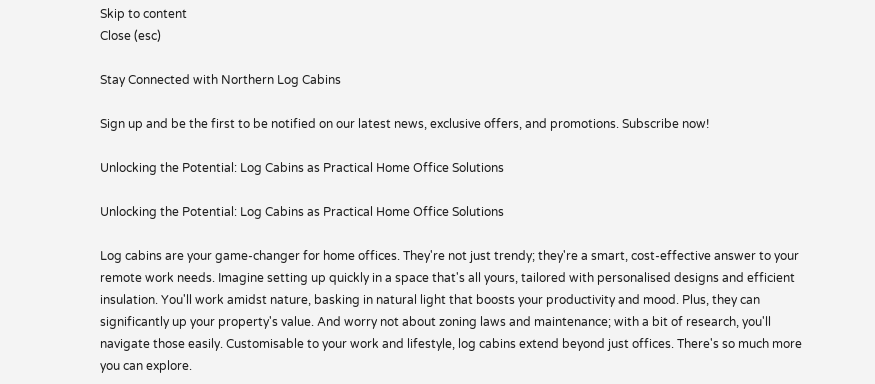Skip to content
Close (esc)

Stay Connected with Northern Log Cabins

Sign up and be the first to be notified on our latest news, exclusive offers, and promotions. Subscribe now!

Unlocking the Potential: Log Cabins as Practical Home Office Solutions

Unlocking the Potential: Log Cabins as Practical Home Office Solutions

Log cabins are your game-changer for home offices. They're not just trendy; they're a smart, cost-effective answer to your remote work needs. Imagine setting up quickly in a space that's all yours, tailored with personalised designs and efficient insulation. You'll work amidst nature, basking in natural light that boosts your productivity and mood. Plus, they can significantly up your property's value. And worry not about zoning laws and maintenance; with a bit of research, you'll navigate those easily. Customisable to your work and lifestyle, log cabins extend beyond just offices. There's so much more you can explore.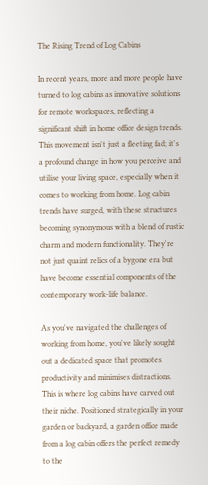The Rising Trend of Log Cabins

In recent years, more and more people have turned to log cabins as innovative solutions for remote workspaces, reflecting a significant shift in home office design trends. This movement isn't just a fleeting fad; it's a profound change in how you perceive and utilise your living space, especially when it comes to working from home. Log cabin trends have surged, with these structures becoming synonymous with a blend of rustic charm and modern functionality. They're not just quaint relics of a bygone era but have become essential components of the contemporary work-life balance.

As you've navigated the challenges of working from home, you've likely sought out a dedicated space that promotes productivity and minimises distractions. This is where log cabins have carved out their niche. Positioned strategically in your garden or backyard, a garden office made from a log cabin offers the perfect remedy to the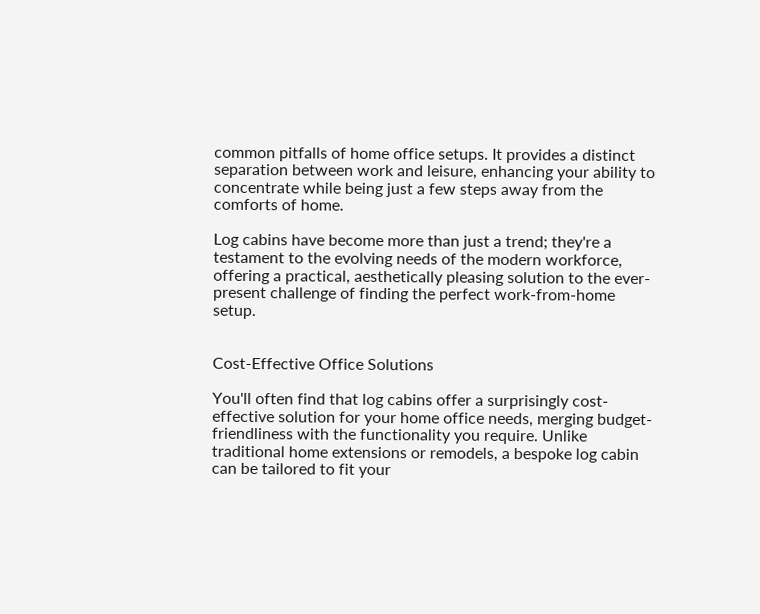common pitfalls of home office setups. It provides a distinct separation between work and leisure, enhancing your ability to concentrate while being just a few steps away from the comforts of home.

Log cabins have become more than just a trend; they're a testament to the evolving needs of the modern workforce, offering a practical, aesthetically pleasing solution to the ever-present challenge of finding the perfect work-from-home setup.


Cost-Effective Office Solutions

You'll often find that log cabins offer a surprisingly cost-effective solution for your home office needs, merging budget-friendliness with the functionality you require. Unlike traditional home extensions or remodels, a bespoke log cabin can be tailored to fit your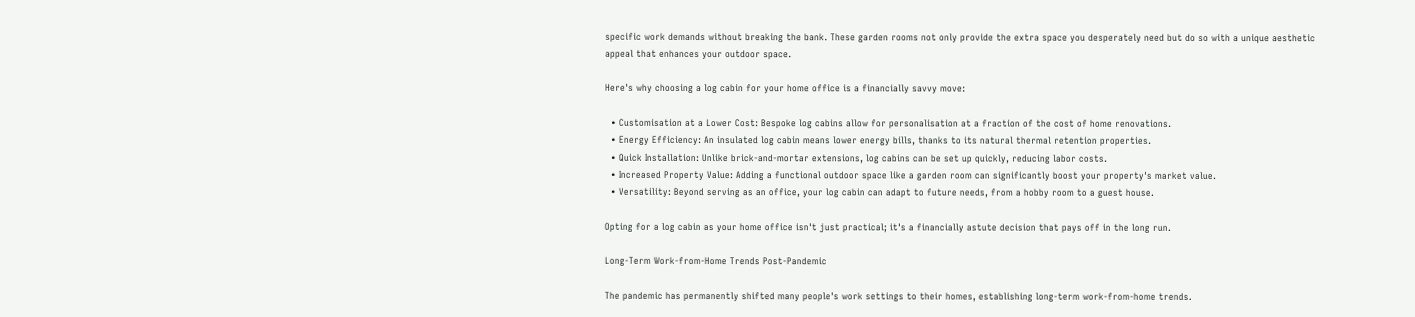specific work demands without breaking the bank. These garden rooms not only provide the extra space you desperately need but do so with a unique aesthetic appeal that enhances your outdoor space.

Here's why choosing a log cabin for your home office is a financially savvy move:

  • Customisation at a Lower Cost: Bespoke log cabins allow for personalisation at a fraction of the cost of home renovations.
  • Energy Efficiency: An insulated log cabin means lower energy bills, thanks to its natural thermal retention properties.
  • Quick Installation: Unlike brick-and-mortar extensions, log cabins can be set up quickly, reducing labor costs.
  • Increased Property Value: Adding a functional outdoor space like a garden room can significantly boost your property's market value.
  • Versatility: Beyond serving as an office, your log cabin can adapt to future needs, from a hobby room to a guest house.

Opting for a log cabin as your home office isn't just practical; it's a financially astute decision that pays off in the long run.

Long-Term Work-from-Home Trends Post-Pandemic

The pandemic has permanently shifted many people's work settings to their homes, establishing long-term work-from-home trends.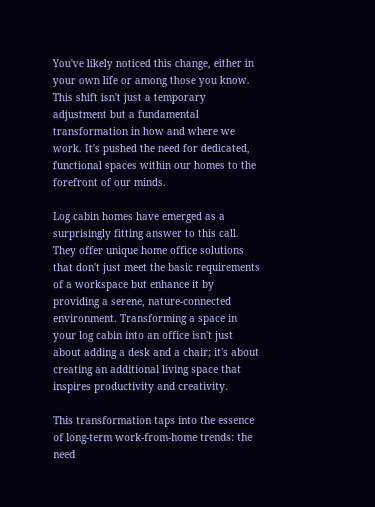You've likely noticed this change, either in your own life or among those you know. This shift isn't just a temporary adjustment but a fundamental transformation in how and where we work. It's pushed the need for dedicated, functional spaces within our homes to the forefront of our minds.

Log cabin homes have emerged as a surprisingly fitting answer to this call. They offer unique home office solutions that don't just meet the basic requirements of a workspace but enhance it by providing a serene, nature-connected environment. Transforming a space in your log cabin into an office isn't just about adding a desk and a chair; it's about creating an additional living space that inspires productivity and creativity.

This transformation taps into the essence of long-term work-from-home trends: the need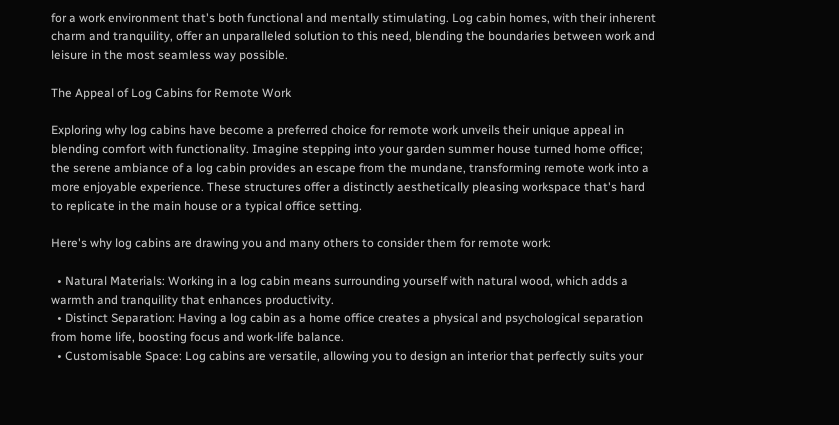for a work environment that's both functional and mentally stimulating. Log cabin homes, with their inherent charm and tranquility, offer an unparalleled solution to this need, blending the boundaries between work and leisure in the most seamless way possible.

The Appeal of Log Cabins for Remote Work

Exploring why log cabins have become a preferred choice for remote work unveils their unique appeal in blending comfort with functionality. Imagine stepping into your garden summer house turned home office; the serene ambiance of a log cabin provides an escape from the mundane, transforming remote work into a more enjoyable experience. These structures offer a distinctly aesthetically pleasing workspace that's hard to replicate in the main house or a typical office setting.

Here's why log cabins are drawing you and many others to consider them for remote work:

  • Natural Materials: Working in a log cabin means surrounding yourself with natural wood, which adds a warmth and tranquility that enhances productivity.
  • Distinct Separation: Having a log cabin as a home office creates a physical and psychological separation from home life, boosting focus and work-life balance.
  • Customisable Space: Log cabins are versatile, allowing you to design an interior that perfectly suits your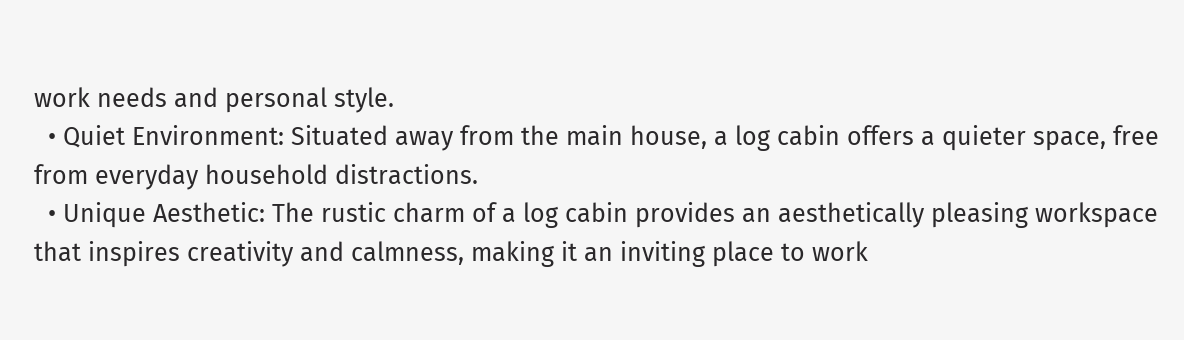work needs and personal style.
  • Quiet Environment: Situated away from the main house, a log cabin offers a quieter space, free from everyday household distractions.
  • Unique Aesthetic: The rustic charm of a log cabin provides an aesthetically pleasing workspace that inspires creativity and calmness, making it an inviting place to work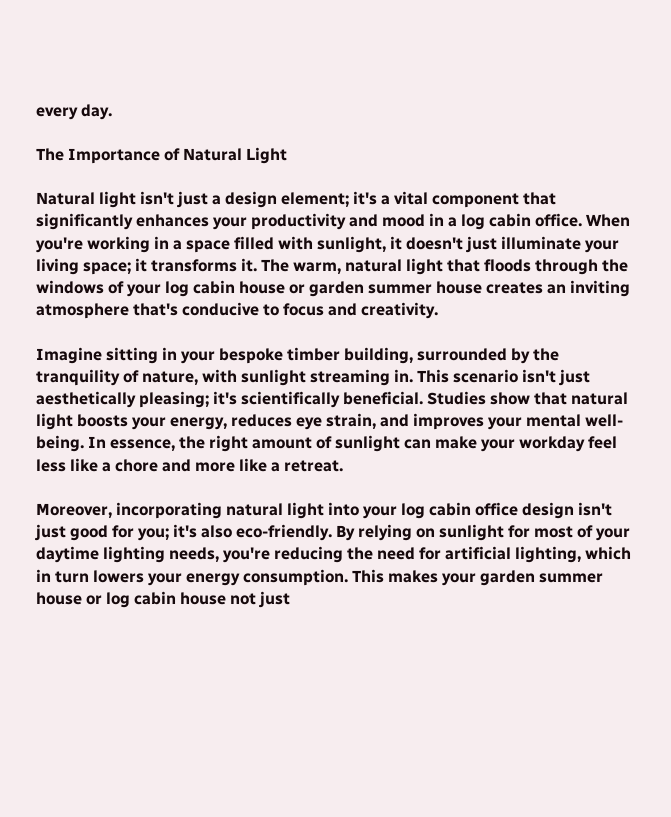every day.

The Importance of Natural Light

Natural light isn't just a design element; it's a vital component that significantly enhances your productivity and mood in a log cabin office. When you're working in a space filled with sunlight, it doesn't just illuminate your living space; it transforms it. The warm, natural light that floods through the windows of your log cabin house or garden summer house creates an inviting atmosphere that's conducive to focus and creativity.

Imagine sitting in your bespoke timber building, surrounded by the tranquility of nature, with sunlight streaming in. This scenario isn't just aesthetically pleasing; it's scientifically beneficial. Studies show that natural light boosts your energy, reduces eye strain, and improves your mental well-being. In essence, the right amount of sunlight can make your workday feel less like a chore and more like a retreat.

Moreover, incorporating natural light into your log cabin office design isn't just good for you; it's also eco-friendly. By relying on sunlight for most of your daytime lighting needs, you're reducing the need for artificial lighting, which in turn lowers your energy consumption. This makes your garden summer house or log cabin house not just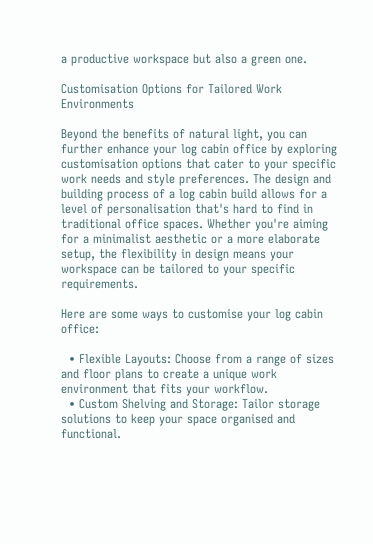a productive workspace but also a green one.

Customisation Options for Tailored Work Environments

Beyond the benefits of natural light, you can further enhance your log cabin office by exploring customisation options that cater to your specific work needs and style preferences. The design and building process of a log cabin build allows for a level of personalisation that's hard to find in traditional office spaces. Whether you're aiming for a minimalist aesthetic or a more elaborate setup, the flexibility in design means your workspace can be tailored to your specific requirements.

Here are some ways to customise your log cabin office:

  • Flexible Layouts: Choose from a range of sizes and floor plans to create a unique work environment that fits your workflow.
  • Custom Shelving and Storage: Tailor storage solutions to keep your space organised and functional.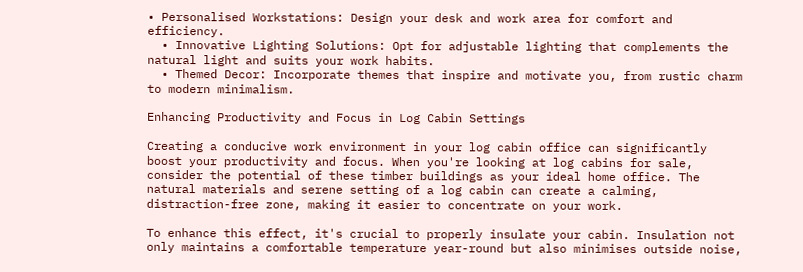• Personalised Workstations: Design your desk and work area for comfort and efficiency.
  • Innovative Lighting Solutions: Opt for adjustable lighting that complements the natural light and suits your work habits.
  • Themed Decor: Incorporate themes that inspire and motivate you, from rustic charm to modern minimalism.

Enhancing Productivity and Focus in Log Cabin Settings

Creating a conducive work environment in your log cabin office can significantly boost your productivity and focus. When you're looking at log cabins for sale, consider the potential of these timber buildings as your ideal home office. The natural materials and serene setting of a log cabin can create a calming, distraction-free zone, making it easier to concentrate on your work.

To enhance this effect, it's crucial to properly insulate your cabin. Insulation not only maintains a comfortable temperature year-round but also minimises outside noise,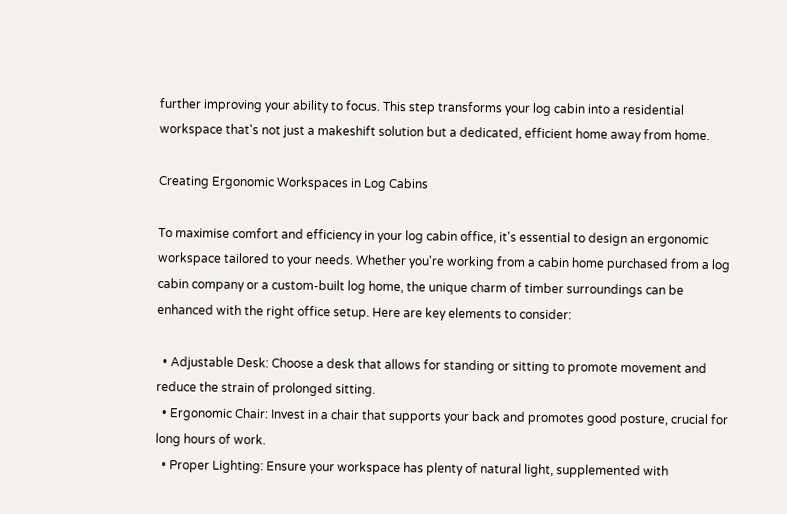further improving your ability to focus. This step transforms your log cabin into a residential workspace that's not just a makeshift solution but a dedicated, efficient home away from home.

Creating Ergonomic Workspaces in Log Cabins

To maximise comfort and efficiency in your log cabin office, it's essential to design an ergonomic workspace tailored to your needs. Whether you're working from a cabin home purchased from a log cabin company or a custom-built log home, the unique charm of timber surroundings can be enhanced with the right office setup. Here are key elements to consider:

  • Adjustable Desk: Choose a desk that allows for standing or sitting to promote movement and reduce the strain of prolonged sitting.
  • Ergonomic Chair: Invest in a chair that supports your back and promotes good posture, crucial for long hours of work.
  • Proper Lighting: Ensure your workspace has plenty of natural light, supplemented with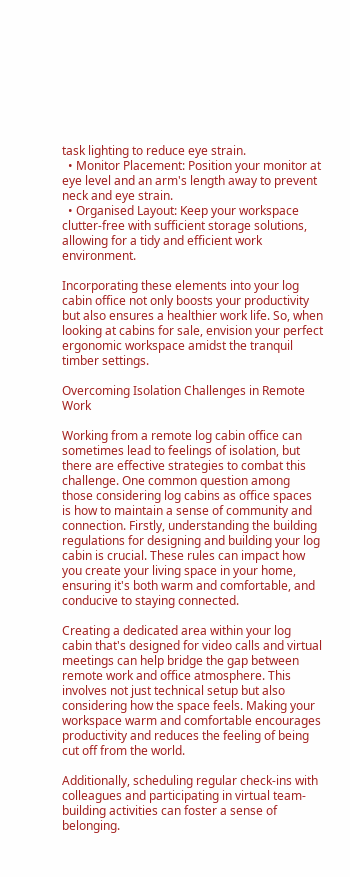task lighting to reduce eye strain.
  • Monitor Placement: Position your monitor at eye level and an arm's length away to prevent neck and eye strain.
  • Organised Layout: Keep your workspace clutter-free with sufficient storage solutions, allowing for a tidy and efficient work environment.

Incorporating these elements into your log cabin office not only boosts your productivity but also ensures a healthier work life. So, when looking at cabins for sale, envision your perfect ergonomic workspace amidst the tranquil timber settings.

Overcoming Isolation Challenges in Remote Work

Working from a remote log cabin office can sometimes lead to feelings of isolation, but there are effective strategies to combat this challenge. One common question among those considering log cabins as office spaces is how to maintain a sense of community and connection. Firstly, understanding the building regulations for designing and building your log cabin is crucial. These rules can impact how you create your living space in your home, ensuring it's both warm and comfortable, and conducive to staying connected.

Creating a dedicated area within your log cabin that's designed for video calls and virtual meetings can help bridge the gap between remote work and office atmosphere. This involves not just technical setup but also considering how the space feels. Making your workspace warm and comfortable encourages productivity and reduces the feeling of being cut off from the world.

Additionally, scheduling regular check-ins with colleagues and participating in virtual team-building activities can foster a sense of belonging.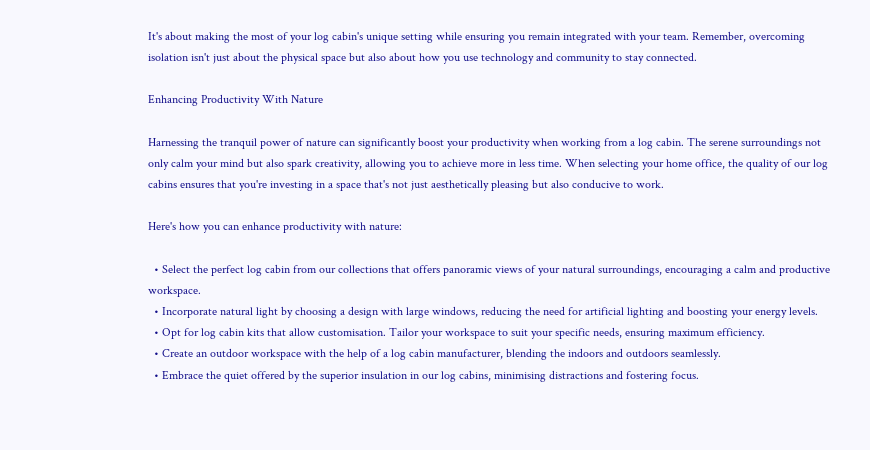It's about making the most of your log cabin's unique setting while ensuring you remain integrated with your team. Remember, overcoming isolation isn't just about the physical space but also about how you use technology and community to stay connected.

Enhancing Productivity With Nature

Harnessing the tranquil power of nature can significantly boost your productivity when working from a log cabin. The serene surroundings not only calm your mind but also spark creativity, allowing you to achieve more in less time. When selecting your home office, the quality of our log cabins ensures that you're investing in a space that's not just aesthetically pleasing but also conducive to work.

Here's how you can enhance productivity with nature:

  • Select the perfect log cabin from our collections that offers panoramic views of your natural surroundings, encouraging a calm and productive workspace.
  • Incorporate natural light by choosing a design with large windows, reducing the need for artificial lighting and boosting your energy levels.
  • Opt for log cabin kits that allow customisation. Tailor your workspace to suit your specific needs, ensuring maximum efficiency.
  • Create an outdoor workspace with the help of a log cabin manufacturer, blending the indoors and outdoors seamlessly.
  • Embrace the quiet offered by the superior insulation in our log cabins, minimising distractions and fostering focus.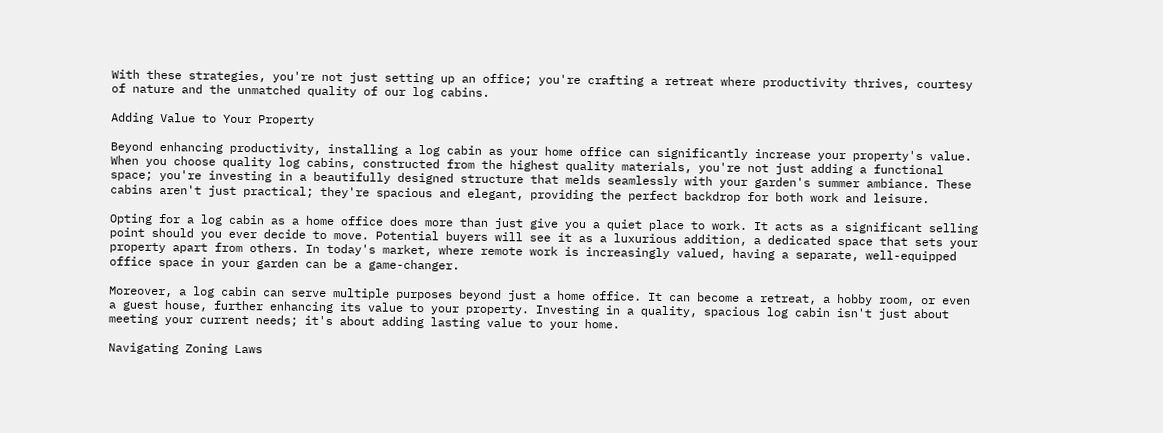With these strategies, you're not just setting up an office; you're crafting a retreat where productivity thrives, courtesy of nature and the unmatched quality of our log cabins.

Adding Value to Your Property

Beyond enhancing productivity, installing a log cabin as your home office can significantly increase your property's value. When you choose quality log cabins, constructed from the highest quality materials, you're not just adding a functional space; you're investing in a beautifully designed structure that melds seamlessly with your garden's summer ambiance. These cabins aren't just practical; they're spacious and elegant, providing the perfect backdrop for both work and leisure.

Opting for a log cabin as a home office does more than just give you a quiet place to work. It acts as a significant selling point should you ever decide to move. Potential buyers will see it as a luxurious addition, a dedicated space that sets your property apart from others. In today's market, where remote work is increasingly valued, having a separate, well-equipped office space in your garden can be a game-changer.

Moreover, a log cabin can serve multiple purposes beyond just a home office. It can become a retreat, a hobby room, or even a guest house, further enhancing its value to your property. Investing in a quality, spacious log cabin isn't just about meeting your current needs; it's about adding lasting value to your home.

Navigating Zoning Laws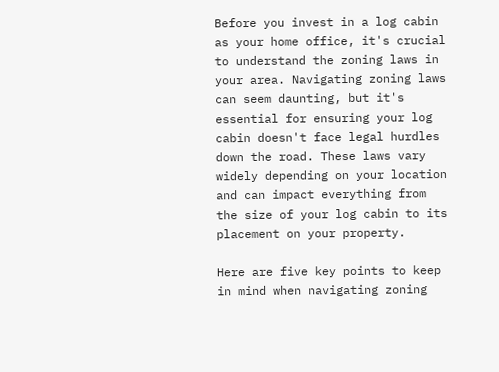Before you invest in a log cabin as your home office, it's crucial to understand the zoning laws in your area. Navigating zoning laws can seem daunting, but it's essential for ensuring your log cabin doesn't face legal hurdles down the road. These laws vary widely depending on your location and can impact everything from the size of your log cabin to its placement on your property.

Here are five key points to keep in mind when navigating zoning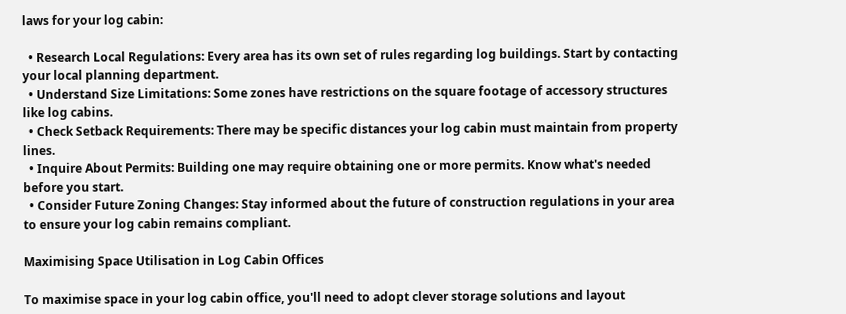laws for your log cabin:

  • Research Local Regulations: Every area has its own set of rules regarding log buildings. Start by contacting your local planning department.
  • Understand Size Limitations: Some zones have restrictions on the square footage of accessory structures like log cabins.
  • Check Setback Requirements: There may be specific distances your log cabin must maintain from property lines.
  • Inquire About Permits: Building one may require obtaining one or more permits. Know what's needed before you start.
  • Consider Future Zoning Changes: Stay informed about the future of construction regulations in your area to ensure your log cabin remains compliant.

Maximising Space Utilisation in Log Cabin Offices

To maximise space in your log cabin office, you'll need to adopt clever storage solutions and layout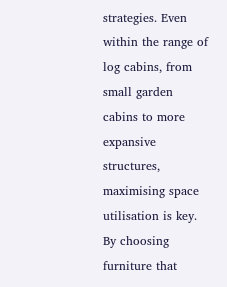strategies. Even within the range of log cabins, from small garden cabins to more expansive structures, maximising space utilisation is key. By choosing furniture that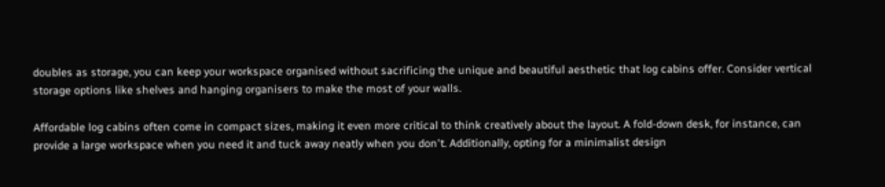doubles as storage, you can keep your workspace organised without sacrificing the unique and beautiful aesthetic that log cabins offer. Consider vertical storage options like shelves and hanging organisers to make the most of your walls.

Affordable log cabins often come in compact sizes, making it even more critical to think creatively about the layout. A fold-down desk, for instance, can provide a large workspace when you need it and tuck away neatly when you don't. Additionally, opting for a minimalist design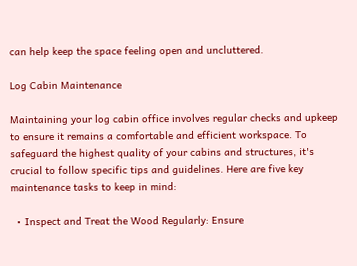can help keep the space feeling open and uncluttered.

Log Cabin Maintenance

Maintaining your log cabin office involves regular checks and upkeep to ensure it remains a comfortable and efficient workspace. To safeguard the highest quality of your cabins and structures, it's crucial to follow specific tips and guidelines. Here are five key maintenance tasks to keep in mind:

  • Inspect and Treat the Wood Regularly: Ensure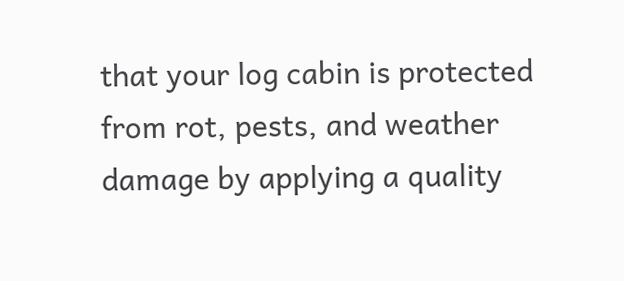that your log cabin is protected from rot, pests, and weather damage by applying a quality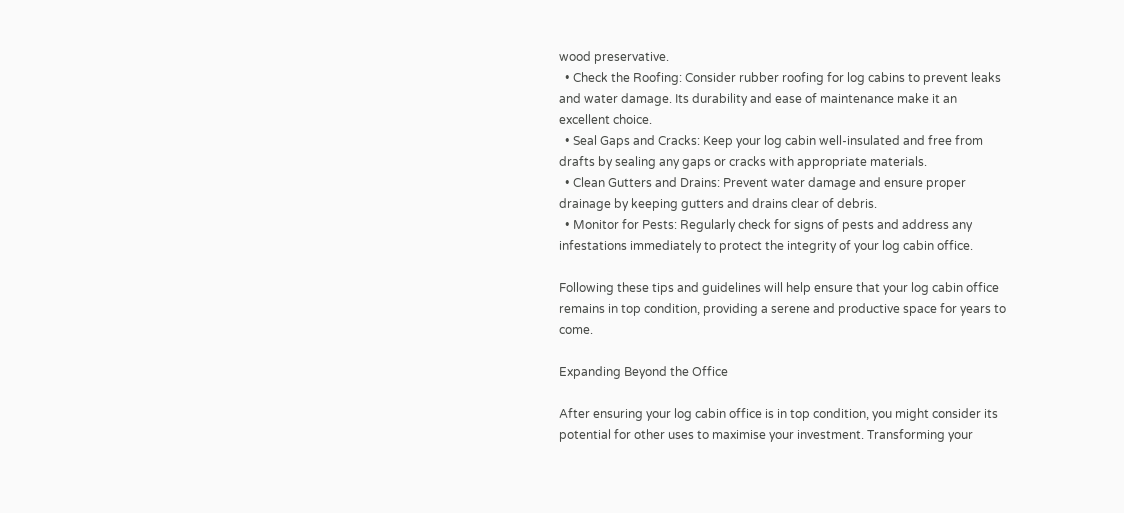wood preservative.
  • Check the Roofing: Consider rubber roofing for log cabins to prevent leaks and water damage. Its durability and ease of maintenance make it an excellent choice.
  • Seal Gaps and Cracks: Keep your log cabin well-insulated and free from drafts by sealing any gaps or cracks with appropriate materials.
  • Clean Gutters and Drains: Prevent water damage and ensure proper drainage by keeping gutters and drains clear of debris.
  • Monitor for Pests: Regularly check for signs of pests and address any infestations immediately to protect the integrity of your log cabin office.

Following these tips and guidelines will help ensure that your log cabin office remains in top condition, providing a serene and productive space for years to come.

Expanding Beyond the Office

After ensuring your log cabin office is in top condition, you might consider its potential for other uses to maximise your investment. Transforming your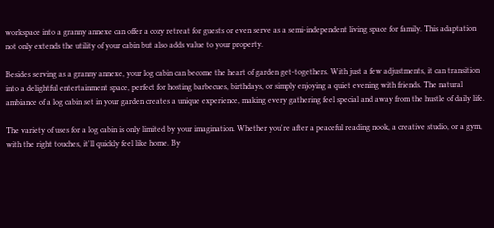workspace into a granny annexe can offer a cozy retreat for guests or even serve as a semi-independent living space for family. This adaptation not only extends the utility of your cabin but also adds value to your property.

Besides serving as a granny annexe, your log cabin can become the heart of garden get-togethers. With just a few adjustments, it can transition into a delightful entertainment space, perfect for hosting barbecues, birthdays, or simply enjoying a quiet evening with friends. The natural ambiance of a log cabin set in your garden creates a unique experience, making every gathering feel special and away from the hustle of daily life.

The variety of uses for a log cabin is only limited by your imagination. Whether you're after a peaceful reading nook, a creative studio, or a gym, with the right touches, it'll quickly feel like home. By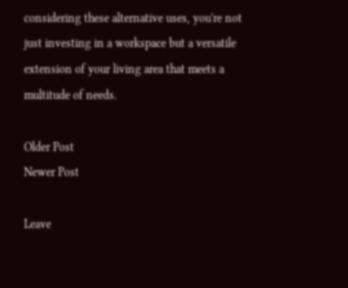considering these alternative uses, you're not just investing in a workspace but a versatile extension of your living area that meets a multitude of needs.

Older Post
Newer Post

Leave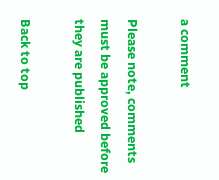a comment

Please note, comments must be approved before they are published

Back to top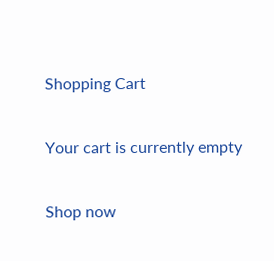Shopping Cart

Your cart is currently empty

Shop now